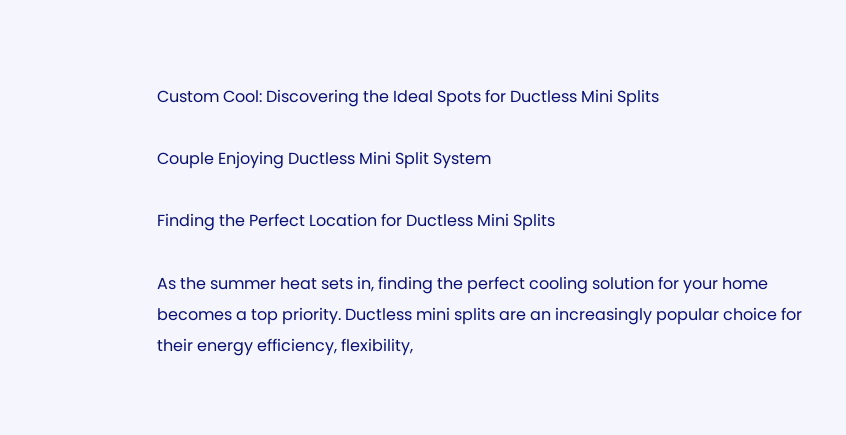Custom Cool: Discovering the Ideal Spots for Ductless Mini Splits

Couple Enjoying Ductless Mini Split System

Finding the Perfect Location for Ductless Mini Splits

As the summer heat sets in, finding the perfect cooling solution for your home becomes a top priority. Ductless mini splits are an increasingly popular choice for their energy efficiency, flexibility,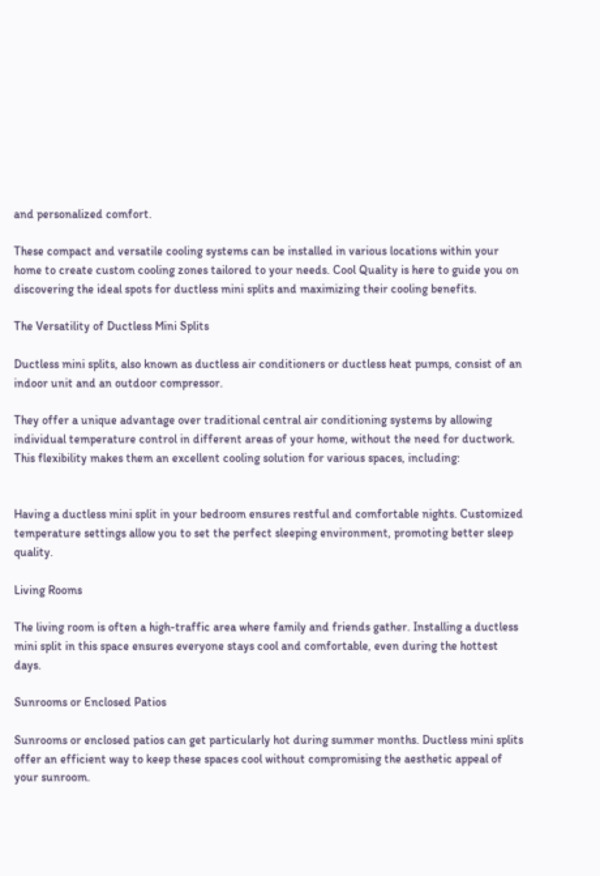and personalized comfort.

These compact and versatile cooling systems can be installed in various locations within your home to create custom cooling zones tailored to your needs. Cool Quality is here to guide you on discovering the ideal spots for ductless mini splits and maximizing their cooling benefits.

The Versatility of Ductless Mini Splits

Ductless mini splits, also known as ductless air conditioners or ductless heat pumps, consist of an indoor unit and an outdoor compressor.

They offer a unique advantage over traditional central air conditioning systems by allowing individual temperature control in different areas of your home, without the need for ductwork. This flexibility makes them an excellent cooling solution for various spaces, including:


Having a ductless mini split in your bedroom ensures restful and comfortable nights. Customized temperature settings allow you to set the perfect sleeping environment, promoting better sleep quality.

Living Rooms

The living room is often a high-traffic area where family and friends gather. Installing a ductless mini split in this space ensures everyone stays cool and comfortable, even during the hottest days.

Sunrooms or Enclosed Patios

Sunrooms or enclosed patios can get particularly hot during summer months. Ductless mini splits offer an efficient way to keep these spaces cool without compromising the aesthetic appeal of your sunroom.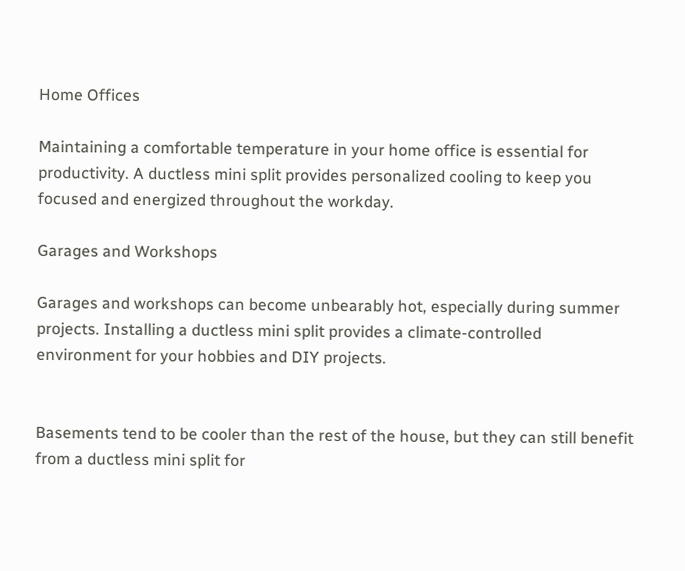Home Offices

Maintaining a comfortable temperature in your home office is essential for productivity. A ductless mini split provides personalized cooling to keep you focused and energized throughout the workday.

Garages and Workshops

Garages and workshops can become unbearably hot, especially during summer projects. Installing a ductless mini split provides a climate-controlled environment for your hobbies and DIY projects.


Basements tend to be cooler than the rest of the house, but they can still benefit from a ductless mini split for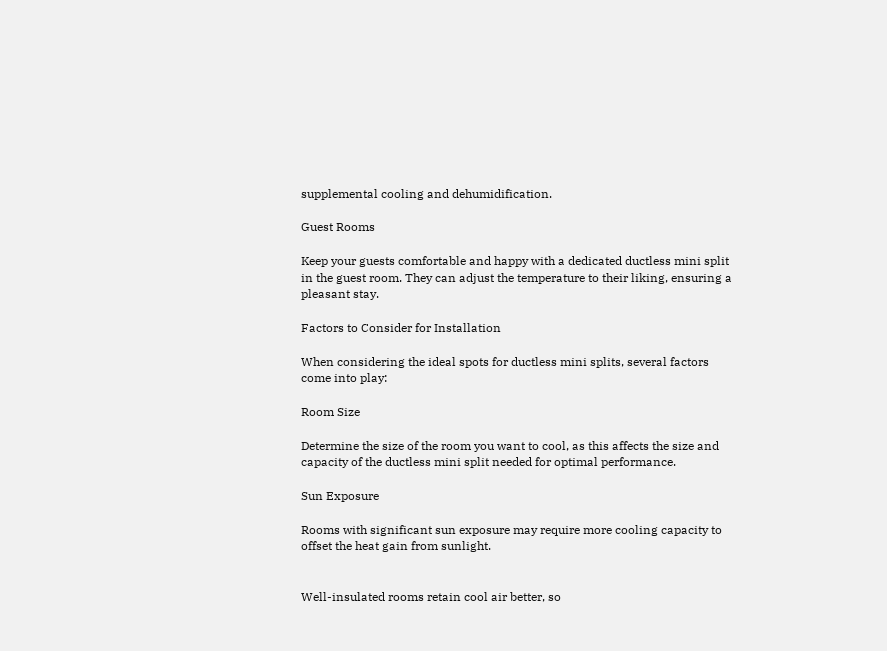supplemental cooling and dehumidification.

Guest Rooms

Keep your guests comfortable and happy with a dedicated ductless mini split in the guest room. They can adjust the temperature to their liking, ensuring a pleasant stay.

Factors to Consider for Installation

When considering the ideal spots for ductless mini splits, several factors come into play:

Room Size

Determine the size of the room you want to cool, as this affects the size and capacity of the ductless mini split needed for optimal performance.

Sun Exposure

Rooms with significant sun exposure may require more cooling capacity to offset the heat gain from sunlight.


Well-insulated rooms retain cool air better, so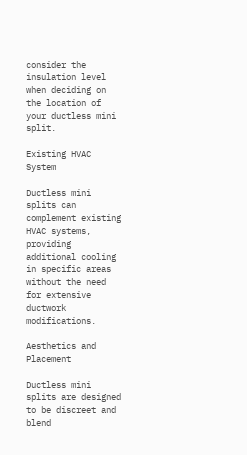consider the insulation level when deciding on the location of your ductless mini split.

Existing HVAC System

Ductless mini splits can complement existing HVAC systems, providing additional cooling in specific areas without the need for extensive ductwork modifications.

Aesthetics and Placement

Ductless mini splits are designed to be discreet and blend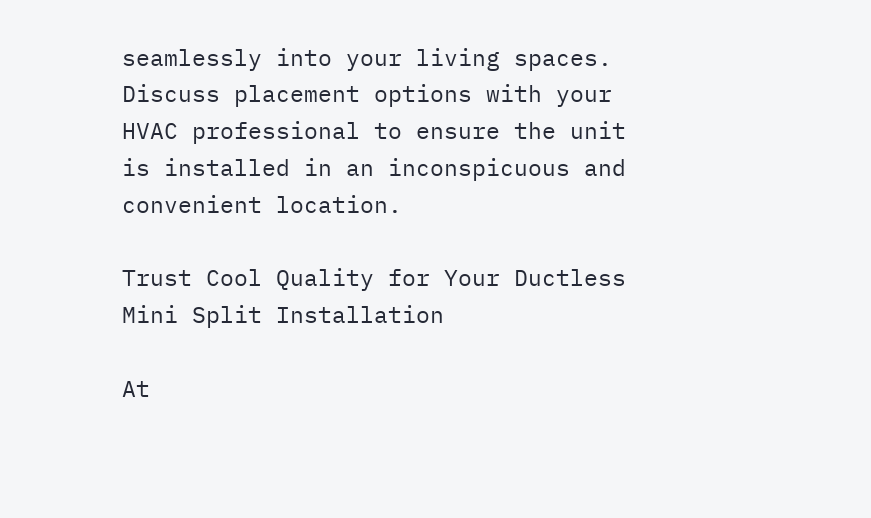seamlessly into your living spaces. Discuss placement options with your HVAC professional to ensure the unit is installed in an inconspicuous and convenient location.

Trust Cool Quality for Your Ductless Mini Split Installation

At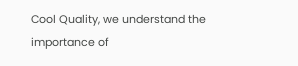Cool Quality, we understand the importance of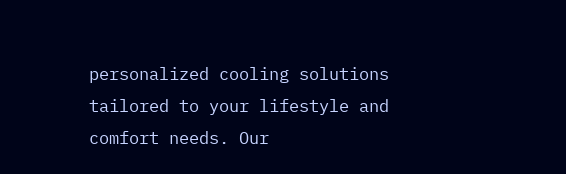personalized cooling solutions tailored to your lifestyle and comfort needs. Our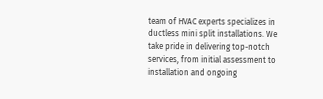team of HVAC experts specializes in ductless mini split installations. We take pride in delivering top-notch services, from initial assessment to installation and ongoing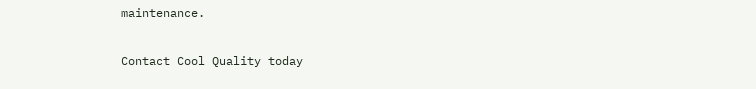maintenance.

Contact Cool Quality today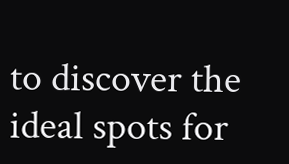to discover the ideal spots for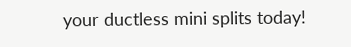your ductless mini splits today!